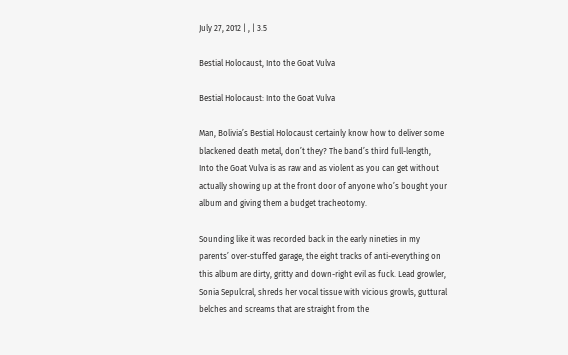July 27, 2012 | , | 3.5

Bestial Holocaust, Into the Goat Vulva

Bestial Holocaust: Into the Goat Vulva

Man, Bolivia’s Bestial Holocaust certainly know how to deliver some blackened death metal, don’t they? The band’s third full-length, Into the Goat Vulva is as raw and as violent as you can get without actually showing up at the front door of anyone who’s bought your album and giving them a budget tracheotomy.

Sounding like it was recorded back in the early nineties in my parents’ over-stuffed garage, the eight tracks of anti-everything on this album are dirty, gritty and down-right evil as fuck. Lead growler, Sonia Sepulcral, shreds her vocal tissue with vicious growls, guttural belches and screams that are straight from the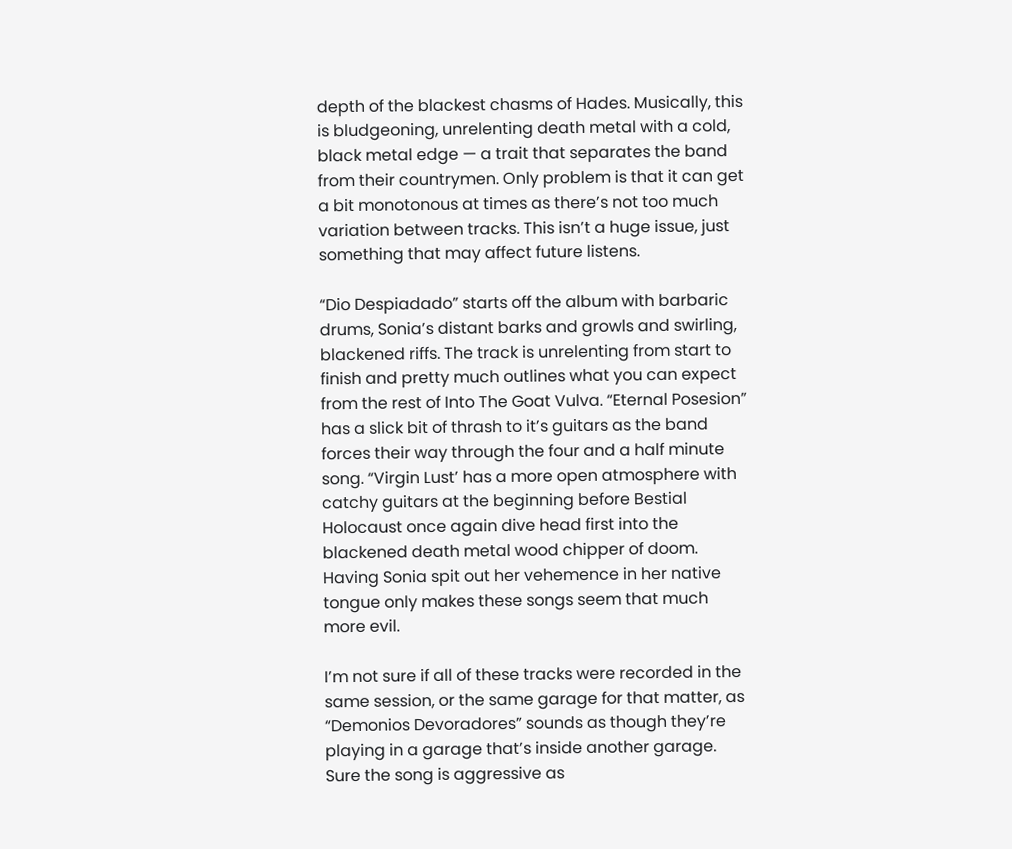depth of the blackest chasms of Hades. Musically, this is bludgeoning, unrelenting death metal with a cold, black metal edge — a trait that separates the band from their countrymen. Only problem is that it can get a bit monotonous at times as there’s not too much variation between tracks. This isn’t a huge issue, just something that may affect future listens.

“Dio Despiadado” starts off the album with barbaric drums, Sonia’s distant barks and growls and swirling, blackened riffs. The track is unrelenting from start to finish and pretty much outlines what you can expect from the rest of Into The Goat Vulva. “Eternal Posesion” has a slick bit of thrash to it’s guitars as the band forces their way through the four and a half minute song. “Virgin Lust’ has a more open atmosphere with catchy guitars at the beginning before Bestial Holocaust once again dive head first into the blackened death metal wood chipper of doom. Having Sonia spit out her vehemence in her native tongue only makes these songs seem that much more evil.

I’m not sure if all of these tracks were recorded in the same session, or the same garage for that matter, as “Demonios Devoradores” sounds as though they’re playing in a garage that’s inside another garage. Sure the song is aggressive as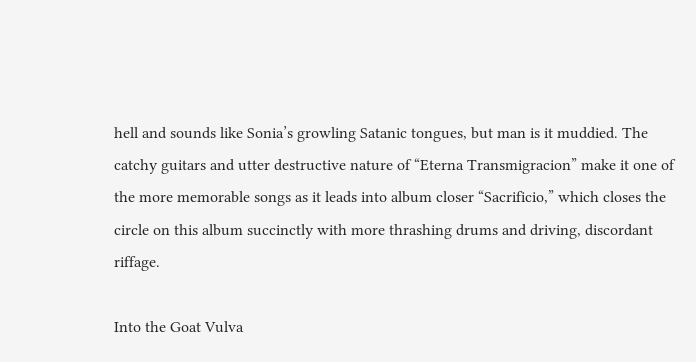hell and sounds like Sonia’s growling Satanic tongues, but man is it muddied. The catchy guitars and utter destructive nature of “Eterna Transmigracion” make it one of the more memorable songs as it leads into album closer “Sacrificio,” which closes the circle on this album succinctly with more thrashing drums and driving, discordant riffage.

Into the Goat Vulva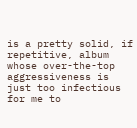is a pretty solid, if repetitive, album whose over-the-top aggressiveness is just too infectious for me to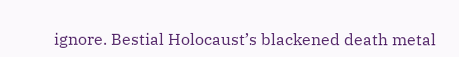ignore. Bestial Holocaust’s blackened death metal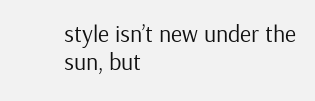style isn’t new under the sun, but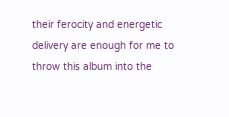their ferocity and energetic delivery are enough for me to throw this album into the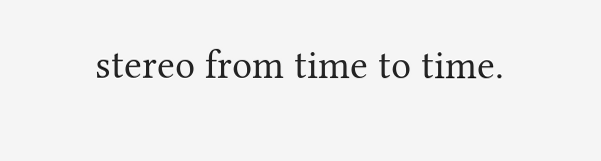stereo from time to time.